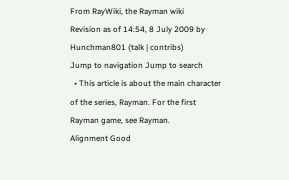From RayWiki, the Rayman wiki
Revision as of 14:54, 8 July 2009 by Hunchman801 (talk | contribs)
Jump to navigation Jump to search
  • This article is about the main character of the series, Rayman. For the first Rayman game, see Rayman.
Alignment Good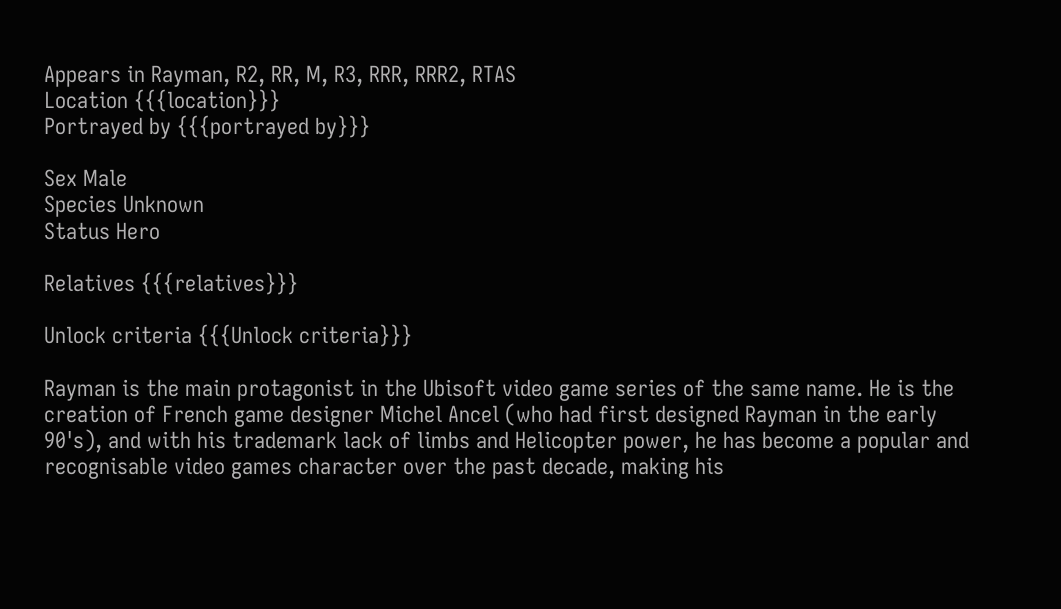Appears in Rayman, R2, RR, M, R3, RRR, RRR2, RTAS
Location {{{location}}}
Portrayed by {{{portrayed by}}}

Sex Male
Species Unknown
Status Hero

Relatives {{{relatives}}}

Unlock criteria {{{Unlock criteria}}}

Rayman is the main protagonist in the Ubisoft video game series of the same name. He is the creation of French game designer Michel Ancel (who had first designed Rayman in the early 90's), and with his trademark lack of limbs and Helicopter power, he has become a popular and recognisable video games character over the past decade, making his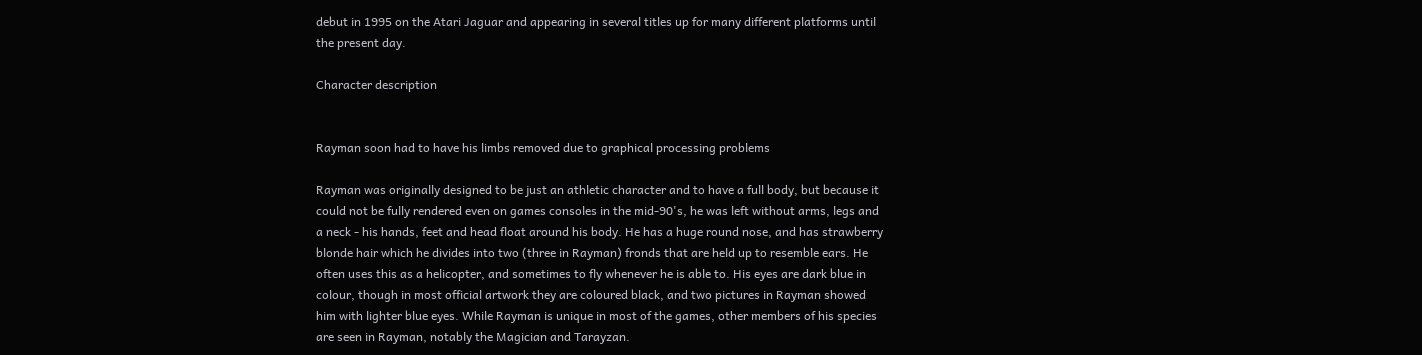debut in 1995 on the Atari Jaguar and appearing in several titles up for many different platforms until the present day.

Character description


Rayman soon had to have his limbs removed due to graphical processing problems

Rayman was originally designed to be just an athletic character and to have a full body, but because it could not be fully rendered even on games consoles in the mid-90's, he was left without arms, legs and a neck - his hands, feet and head float around his body. He has a huge round nose, and has strawberry blonde hair which he divides into two (three in Rayman) fronds that are held up to resemble ears. He often uses this as a helicopter, and sometimes to fly whenever he is able to. His eyes are dark blue in colour, though in most official artwork they are coloured black, and two pictures in Rayman showed him with lighter blue eyes. While Rayman is unique in most of the games, other members of his species are seen in Rayman, notably the Magician and Tarayzan.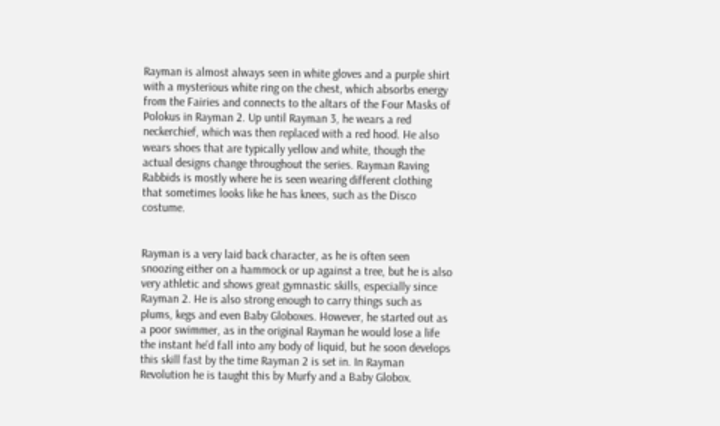Rayman is almost always seen in white gloves and a purple shirt with a mysterious white ring on the chest, which absorbs energy from the Fairies and connects to the altars of the Four Masks of Polokus in Rayman 2. Up until Rayman 3, he wears a red neckerchief, which was then replaced with a red hood. He also wears shoes that are typically yellow and white, though the actual designs change throughout the series. Rayman Raving Rabbids is mostly where he is seen wearing different clothing that sometimes looks like he has knees, such as the Disco costume.


Rayman is a very laid back character, as he is often seen snoozing either on a hammock or up against a tree, but he is also very athletic and shows great gymnastic skills, especially since Rayman 2. He is also strong enough to carry things such as plums, kegs and even Baby Globoxes. However, he started out as a poor swimmer, as in the original Rayman he would lose a life the instant he'd fall into any body of liquid, but he soon develops this skill fast by the time Rayman 2 is set in. In Rayman Revolution he is taught this by Murfy and a Baby Globox.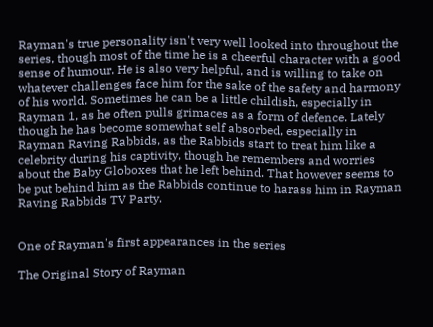Rayman's true personality isn't very well looked into throughout the series, though most of the time he is a cheerful character with a good sense of humour. He is also very helpful, and is willing to take on whatever challenges face him for the sake of the safety and harmony of his world. Sometimes he can be a little childish, especially in Rayman 1, as he often pulls grimaces as a form of defence. Lately though he has become somewhat self absorbed, especially in Rayman Raving Rabbids, as the Rabbids start to treat him like a celebrity during his captivity, though he remembers and worries about the Baby Globoxes that he left behind. That however seems to be put behind him as the Rabbids continue to harass him in Rayman Raving Rabbids TV Party.


One of Rayman's first appearances in the series

The Original Story of Rayman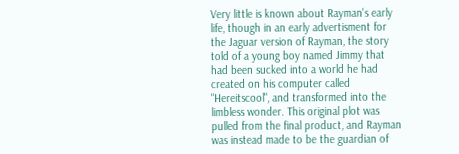Very little is known about Rayman's early life, though in an early advertisment for the Jaguar version of Rayman, the story told of a young boy named Jimmy that had been sucked into a world he had created on his computer called "Hereitscool", and transformed into the limbless wonder. This original plot was pulled from the final product, and Rayman was instead made to be the guardian of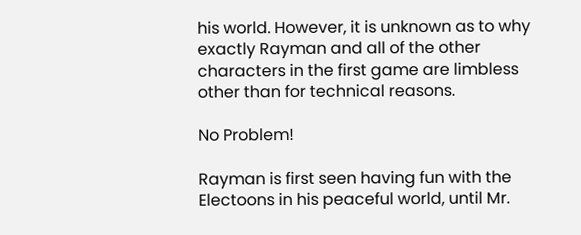his world. However, it is unknown as to why exactly Rayman and all of the other characters in the first game are limbless other than for technical reasons.

No Problem!

Rayman is first seen having fun with the Electoons in his peaceful world, until Mr.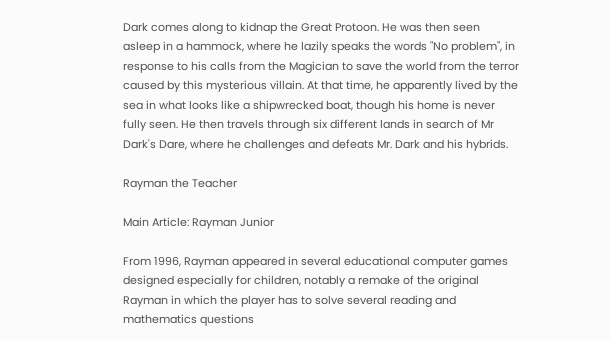Dark comes along to kidnap the Great Protoon. He was then seen asleep in a hammock, where he lazily speaks the words "No problem", in response to his calls from the Magician to save the world from the terror caused by this mysterious villain. At that time, he apparently lived by the sea in what looks like a shipwrecked boat, though his home is never fully seen. He then travels through six different lands in search of Mr Dark's Dare, where he challenges and defeats Mr. Dark and his hybrids.

Rayman the Teacher

Main Article: Rayman Junior

From 1996, Rayman appeared in several educational computer games designed especially for children, notably a remake of the original Rayman in which the player has to solve several reading and mathematics questions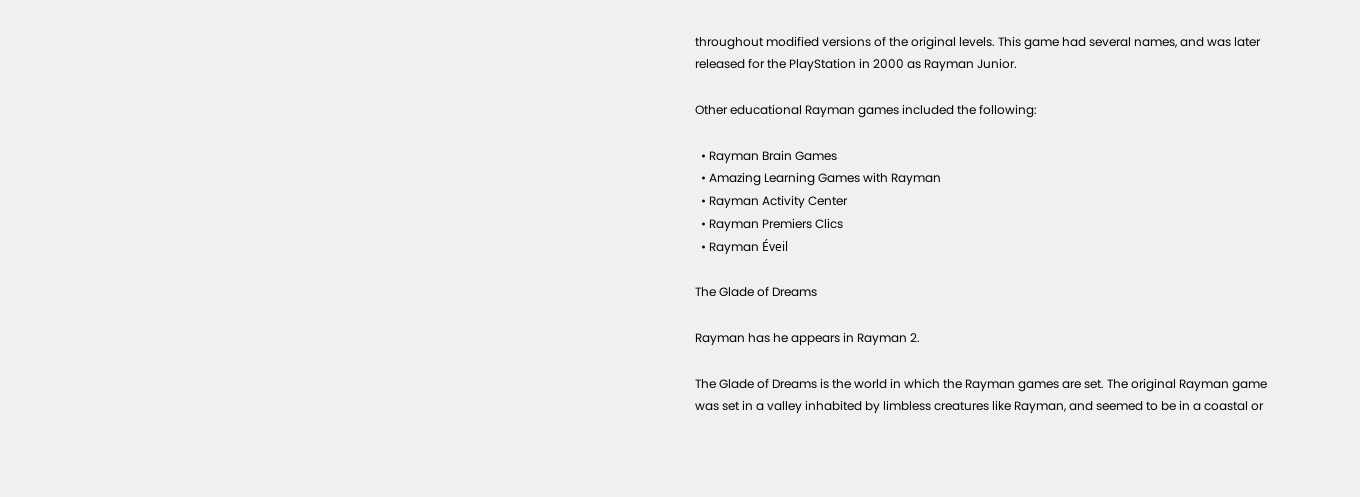throughout modified versions of the original levels. This game had several names, and was later released for the PlayStation in 2000 as Rayman Junior.

Other educational Rayman games included the following:

  • Rayman Brain Games
  • Amazing Learning Games with Rayman
  • Rayman Activity Center
  • Rayman Premiers Clics
  • Rayman Éveil

The Glade of Dreams

Rayman has he appears in Rayman 2.

The Glade of Dreams is the world in which the Rayman games are set. The original Rayman game was set in a valley inhabited by limbless creatures like Rayman, and seemed to be in a coastal or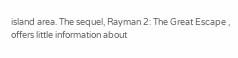island area. The sequel, Rayman 2: The Great Escape , offers little information about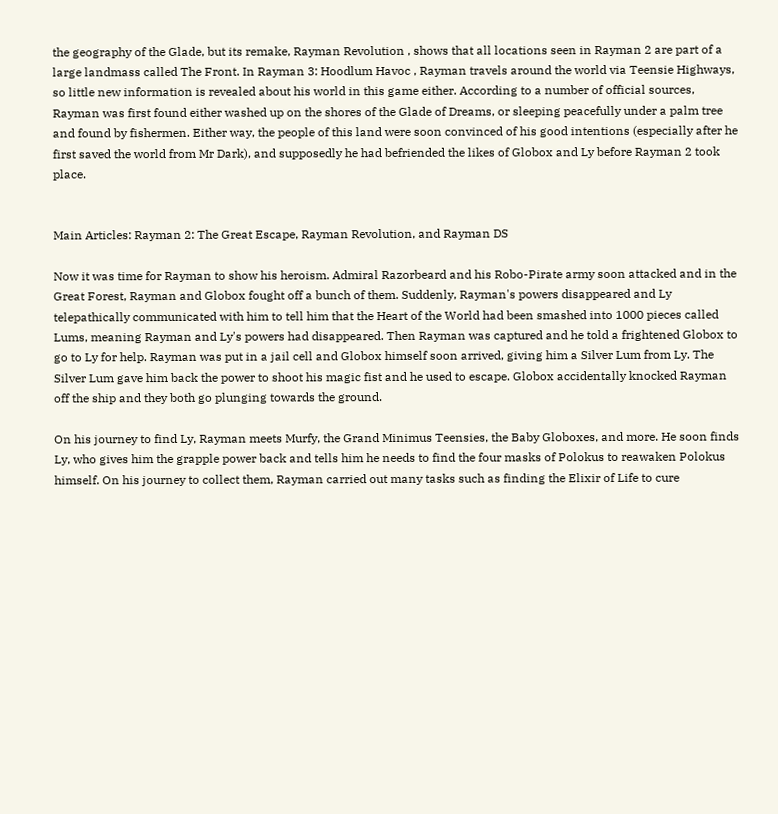the geography of the Glade, but its remake, Rayman Revolution , shows that all locations seen in Rayman 2 are part of a large landmass called The Front. In Rayman 3: Hoodlum Havoc , Rayman travels around the world via Teensie Highways, so little new information is revealed about his world in this game either. According to a number of official sources, Rayman was first found either washed up on the shores of the Glade of Dreams, or sleeping peacefully under a palm tree and found by fishermen. Either way, the people of this land were soon convinced of his good intentions (especially after he first saved the world from Mr Dark), and supposedly he had befriended the likes of Globox and Ly before Rayman 2 took place.


Main Articles: Rayman 2: The Great Escape, Rayman Revolution, and Rayman DS

Now it was time for Rayman to show his heroism. Admiral Razorbeard and his Robo-Pirate army soon attacked and in the Great Forest, Rayman and Globox fought off a bunch of them. Suddenly, Rayman's powers disappeared and Ly telepathically communicated with him to tell him that the Heart of the World had been smashed into 1000 pieces called Lums, meaning Rayman and Ly's powers had disappeared. Then Rayman was captured and he told a frightened Globox to go to Ly for help. Rayman was put in a jail cell and Globox himself soon arrived, giving him a Silver Lum from Ly. The Silver Lum gave him back the power to shoot his magic fist and he used to escape. Globox accidentally knocked Rayman off the ship and they both go plunging towards the ground.

On his journey to find Ly, Rayman meets Murfy, the Grand Minimus Teensies, the Baby Globoxes, and more. He soon finds Ly, who gives him the grapple power back and tells him he needs to find the four masks of Polokus to reawaken Polokus himself. On his journey to collect them, Rayman carried out many tasks such as finding the Elixir of Life to cure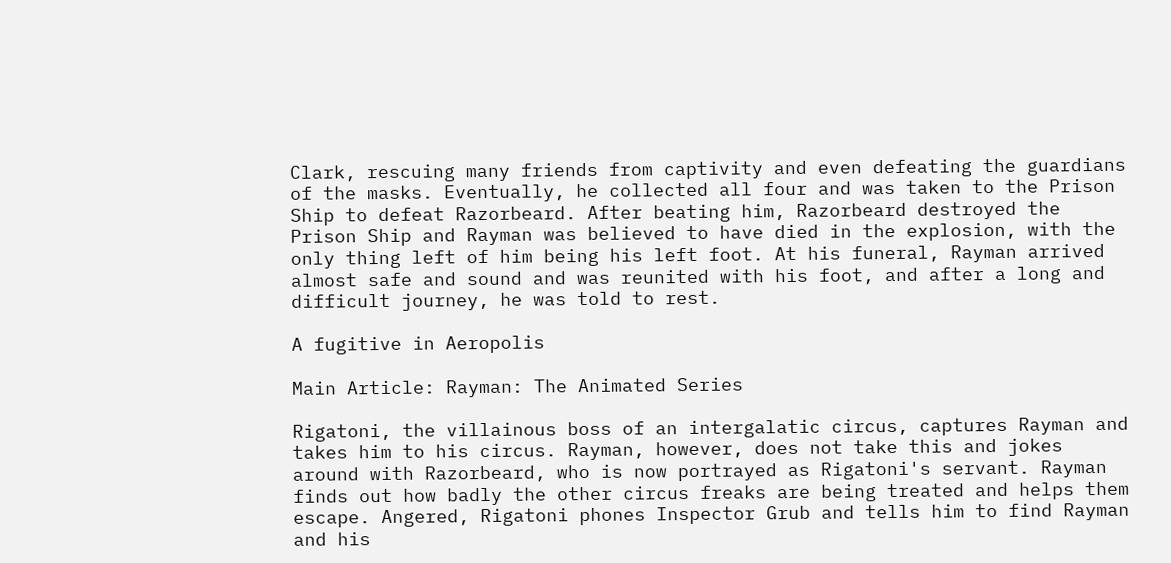Clark, rescuing many friends from captivity and even defeating the guardians of the masks. Eventually, he collected all four and was taken to the Prison Ship to defeat Razorbeard. After beating him, Razorbeard destroyed the Prison Ship and Rayman was believed to have died in the explosion, with the only thing left of him being his left foot. At his funeral, Rayman arrived almost safe and sound and was reunited with his foot, and after a long and difficult journey, he was told to rest.

A fugitive in Aeropolis

Main Article: Rayman: The Animated Series

Rigatoni, the villainous boss of an intergalatic circus, captures Rayman and takes him to his circus. Rayman, however, does not take this and jokes around with Razorbeard, who is now portrayed as Rigatoni's servant. Rayman finds out how badly the other circus freaks are being treated and helps them escape. Angered, Rigatoni phones Inspector Grub and tells him to find Rayman and his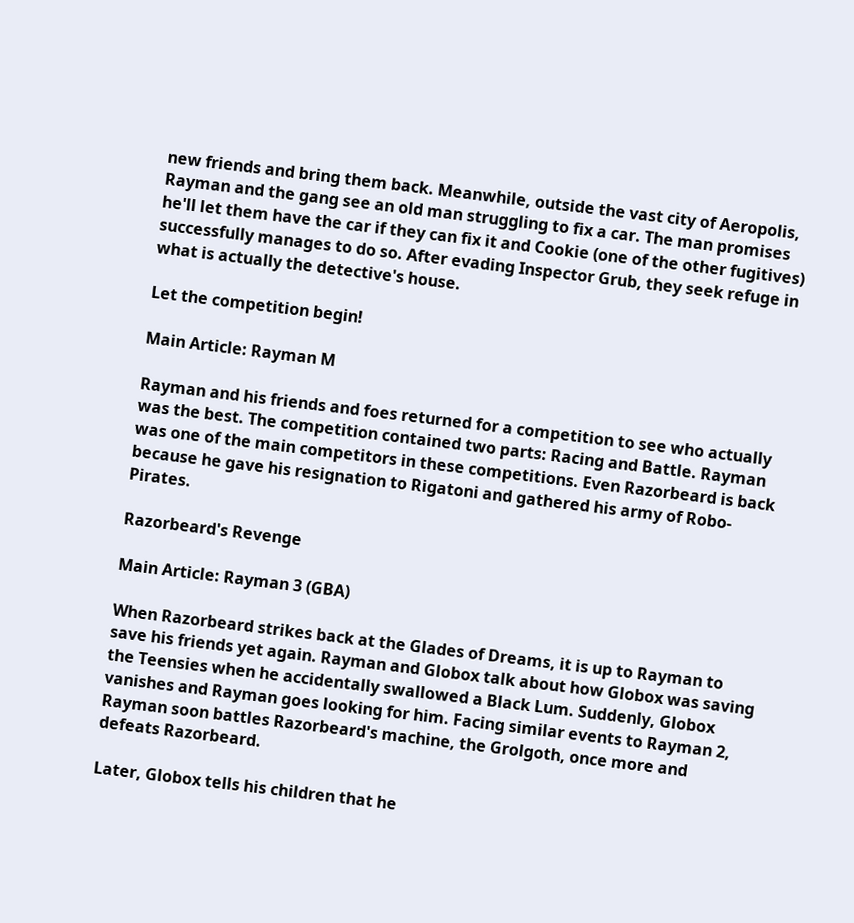new friends and bring them back. Meanwhile, outside the vast city of Aeropolis, Rayman and the gang see an old man struggling to fix a car. The man promises he'll let them have the car if they can fix it and Cookie (one of the other fugitives) successfully manages to do so. After evading Inspector Grub, they seek refuge in what is actually the detective's house.

Let the competition begin!

Main Article: Rayman M

Rayman and his friends and foes returned for a competition to see who actually was the best. The competition contained two parts: Racing and Battle. Rayman was one of the main competitors in these competitions. Even Razorbeard is back because he gave his resignation to Rigatoni and gathered his army of Robo-Pirates.

Razorbeard's Revenge

Main Article: Rayman 3 (GBA)

When Razorbeard strikes back at the Glades of Dreams, it is up to Rayman to save his friends yet again. Rayman and Globox talk about how Globox was saving the Teensies when he accidentally swallowed a Black Lum. Suddenly, Globox vanishes and Rayman goes looking for him. Facing similar events to Rayman 2, Rayman soon battles Razorbeard's machine, the Grolgoth, once more and defeats Razorbeard.

Later, Globox tells his children that he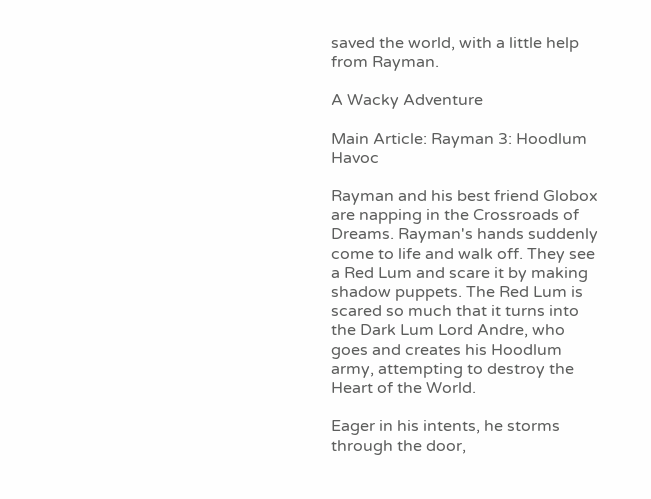saved the world, with a little help from Rayman.

A Wacky Adventure

Main Article: Rayman 3: Hoodlum Havoc

Rayman and his best friend Globox are napping in the Crossroads of Dreams. Rayman's hands suddenly come to life and walk off. They see a Red Lum and scare it by making shadow puppets. The Red Lum is scared so much that it turns into the Dark Lum Lord Andre, who goes and creates his Hoodlum army, attempting to destroy the Heart of the World.

Eager in his intents, he storms through the door,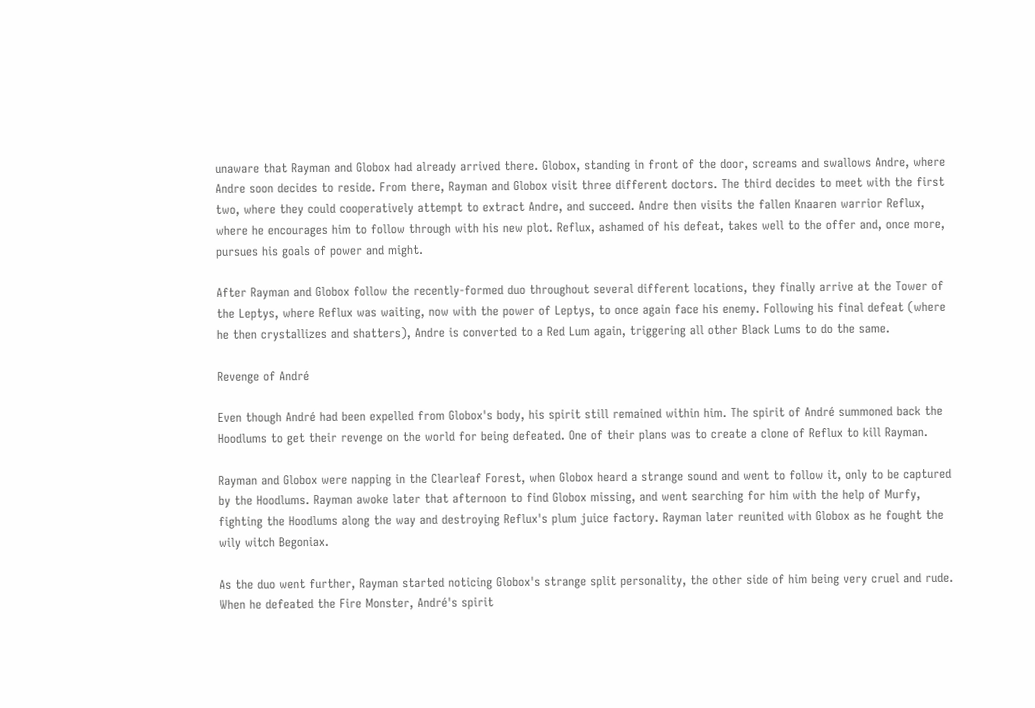unaware that Rayman and Globox had already arrived there. Globox, standing in front of the door, screams and swallows Andre, where Andre soon decides to reside. From there, Rayman and Globox visit three different doctors. The third decides to meet with the first two, where they could cooperatively attempt to extract Andre, and succeed. Andre then visits the fallen Knaaren warrior Reflux, where he encourages him to follow through with his new plot. Reflux, ashamed of his defeat, takes well to the offer and, once more, pursues his goals of power and might.

After Rayman and Globox follow the recently-formed duo throughout several different locations, they finally arrive at the Tower of the Leptys, where Reflux was waiting, now with the power of Leptys, to once again face his enemy. Following his final defeat (where he then crystallizes and shatters), Andre is converted to a Red Lum again, triggering all other Black Lums to do the same.

Revenge of André

Even though André had been expelled from Globox's body, his spirit still remained within him. The spirit of André summoned back the Hoodlums to get their revenge on the world for being defeated. One of their plans was to create a clone of Reflux to kill Rayman.

Rayman and Globox were napping in the Clearleaf Forest, when Globox heard a strange sound and went to follow it, only to be captured by the Hoodlums. Rayman awoke later that afternoon to find Globox missing, and went searching for him with the help of Murfy, fighting the Hoodlums along the way and destroying Reflux's plum juice factory. Rayman later reunited with Globox as he fought the wily witch Begoniax.

As the duo went further, Rayman started noticing Globox's strange split personality, the other side of him being very cruel and rude. When he defeated the Fire Monster, André's spirit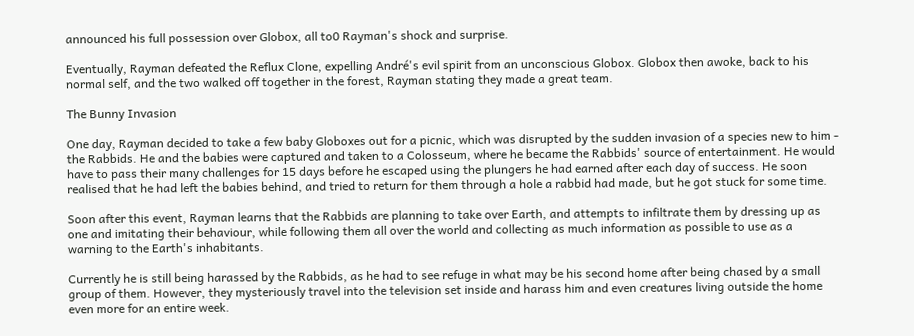announced his full possession over Globox, all to0 Rayman's shock and surprise.

Eventually, Rayman defeated the Reflux Clone, expelling André's evil spirit from an unconscious Globox. Globox then awoke, back to his normal self, and the two walked off together in the forest, Rayman stating they made a great team.

The Bunny Invasion

One day, Rayman decided to take a few baby Globoxes out for a picnic, which was disrupted by the sudden invasion of a species new to him - the Rabbids. He and the babies were captured and taken to a Colosseum, where he became the Rabbids' source of entertainment. He would have to pass their many challenges for 15 days before he escaped using the plungers he had earned after each day of success. He soon realised that he had left the babies behind, and tried to return for them through a hole a rabbid had made, but he got stuck for some time.

Soon after this event, Rayman learns that the Rabbids are planning to take over Earth, and attempts to infiltrate them by dressing up as one and imitating their behaviour, while following them all over the world and collecting as much information as possible to use as a warning to the Earth's inhabitants.

Currently he is still being harassed by the Rabbids, as he had to see refuge in what may be his second home after being chased by a small group of them. However, they mysteriously travel into the television set inside and harass him and even creatures living outside the home even more for an entire week.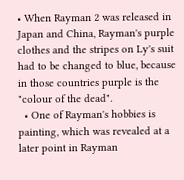• When Rayman 2 was released in Japan and China, Rayman's purple clothes and the stripes on Ly's suit had to be changed to blue, because in those countries purple is the "colour of the dead".
  • One of Rayman's hobbies is painting, which was revealed at a later point in Rayman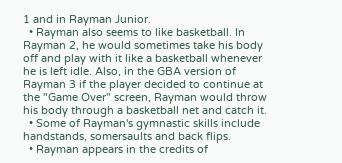1 and in Rayman Junior.
  • Rayman also seems to like basketball. In Rayman 2, he would sometimes take his body off and play with it like a basketball whenever he is left idle. Also, in the GBA version of Rayman 3 if the player decided to continue at the "Game Over" screen, Rayman would throw his body through a basketball net and catch it.
  • Some of Rayman's gymnastic skills include handstands, somersaults and back flips.
  • Rayman appears in the credits of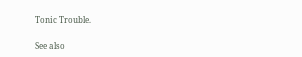Tonic Trouble.

See also